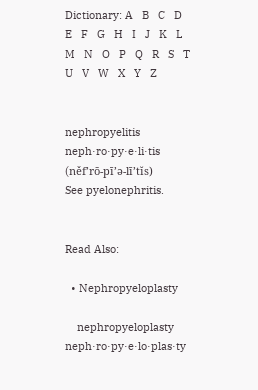Dictionary: A   B   C   D   E   F   G   H   I   J   K   L   M   N   O   P   Q   R   S   T   U   V   W   X   Y   Z


nephropyelitis neph·ro·py·e·li·tis (něf’rō-pī’ə-lī’tĭs)
See pyelonephritis.


Read Also:

  • Nephropyeloplasty

    nephropyeloplasty neph·ro·py·e·lo·plas·ty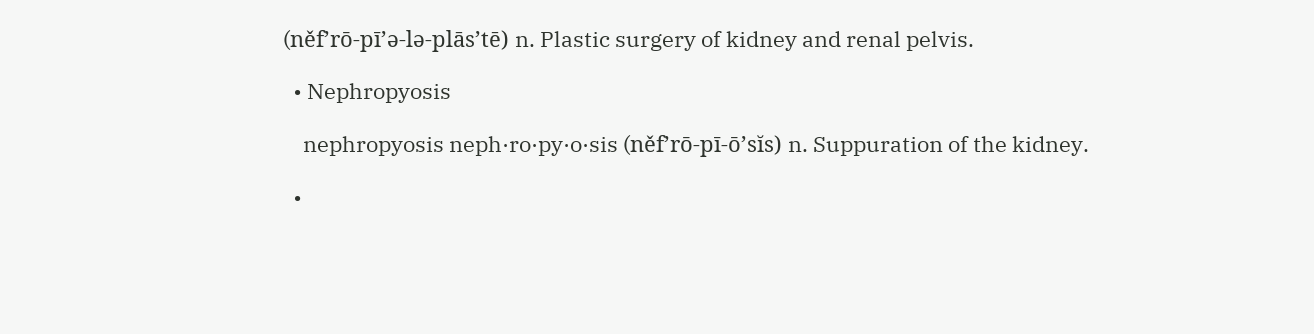(něf’rō-pī’ə-lə-plās’tē) n. Plastic surgery of kidney and renal pelvis.

  • Nephropyosis

    nephropyosis neph·ro·py·o·sis (něf’rō-pī-ō’sĭs) n. Suppuration of the kidney.

  •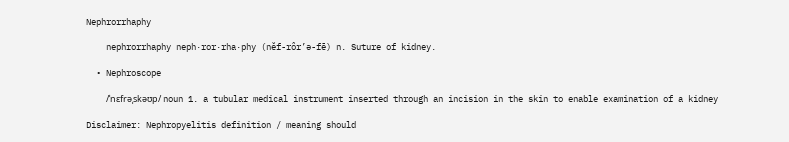Nephrorrhaphy

    nephrorrhaphy neph·ror·rha·phy (něf-rôr’ə-fē) n. Suture of kidney.

  • Nephroscope

    /ˈnɛfrəˌskəʊp/ noun 1. a tubular medical instrument inserted through an incision in the skin to enable examination of a kidney

Disclaimer: Nephropyelitis definition / meaning should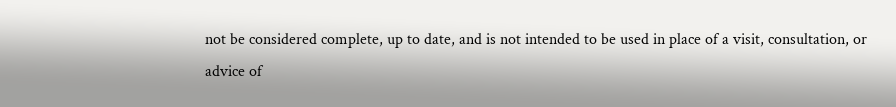not be considered complete, up to date, and is not intended to be used in place of a visit, consultation, or advice of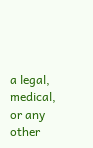a legal, medical, or any other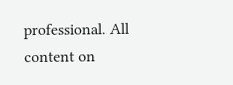professional. All content on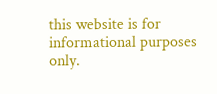this website is for informational purposes only.